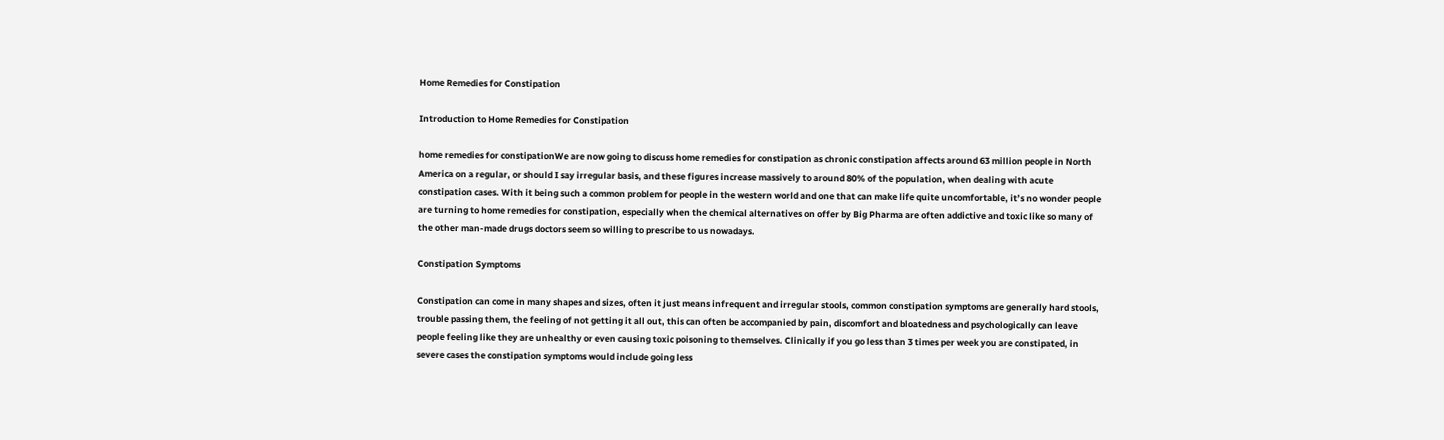Home Remedies for Constipation

Introduction to Home Remedies for Constipation

home remedies for constipationWe are now going to discuss home remedies for constipation as chronic constipation affects around 63 million people in North America on a regular, or should I say irregular basis, and these figures increase massively to around 80% of the population, when dealing with acute constipation cases. With it being such a common problem for people in the western world and one that can make life quite uncomfortable, it’s no wonder people are turning to home remedies for constipation, especially when the chemical alternatives on offer by Big Pharma are often addictive and toxic like so many of the other man-made drugs doctors seem so willing to prescribe to us nowadays.

Constipation Symptoms

Constipation can come in many shapes and sizes, often it just means infrequent and irregular stools, common constipation symptoms are generally hard stools, trouble passing them, the feeling of not getting it all out, this can often be accompanied by pain, discomfort and bloatedness and psychologically can leave people feeling like they are unhealthy or even causing toxic poisoning to themselves. Clinically if you go less than 3 times per week you are constipated, in severe cases the constipation symptoms would include going less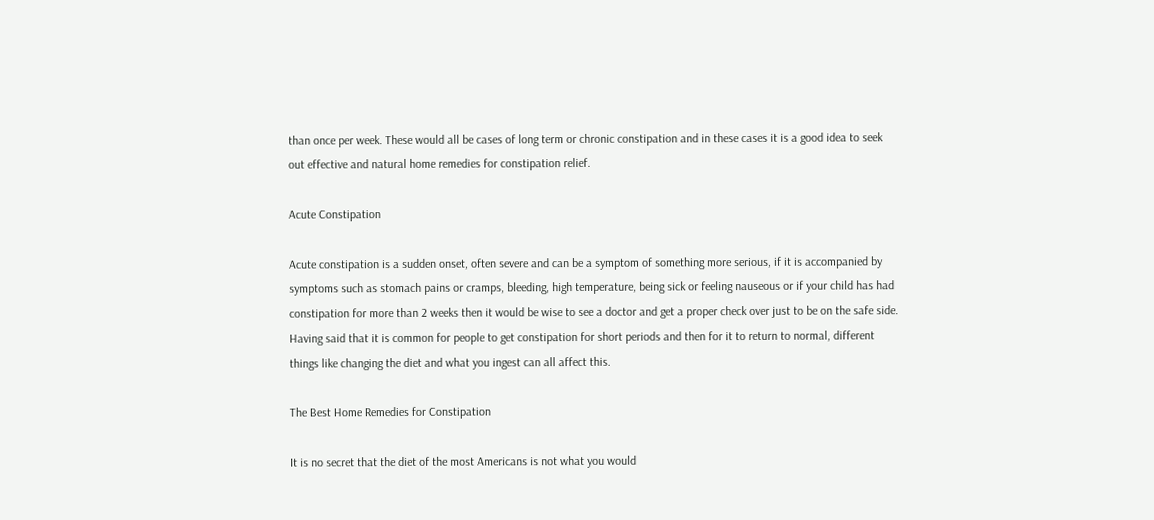than once per week. These would all be cases of long term or chronic constipation and in these cases it is a good idea to seek out effective and natural home remedies for constipation relief.

Acute Constipation

Acute constipation is a sudden onset, often severe and can be a symptom of something more serious, if it is accompanied by symptoms such as stomach pains or cramps, bleeding, high temperature, being sick or feeling nauseous or if your child has had constipation for more than 2 weeks then it would be wise to see a doctor and get a proper check over just to be on the safe side. Having said that it is common for people to get constipation for short periods and then for it to return to normal, different things like changing the diet and what you ingest can all affect this.

The Best Home Remedies for Constipation

It is no secret that the diet of the most Americans is not what you would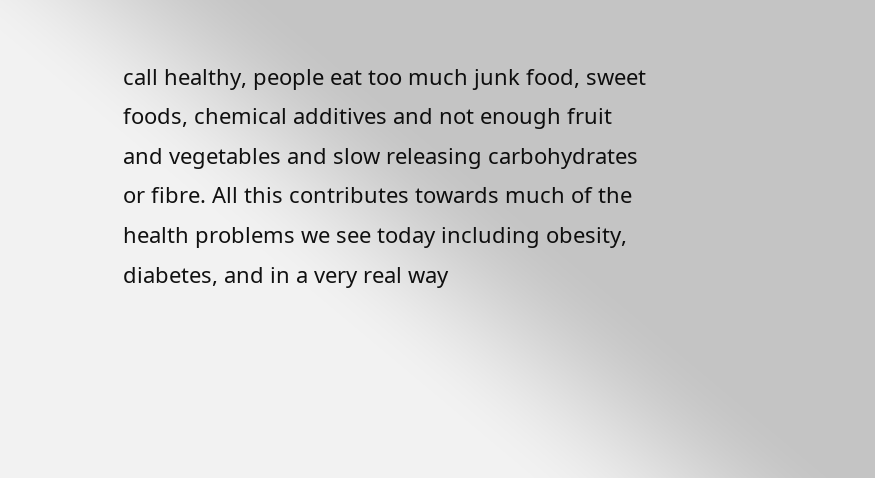call healthy, people eat too much junk food, sweet foods, chemical additives and not enough fruit and vegetables and slow releasing carbohydrates or fibre. All this contributes towards much of the health problems we see today including obesity, diabetes, and in a very real way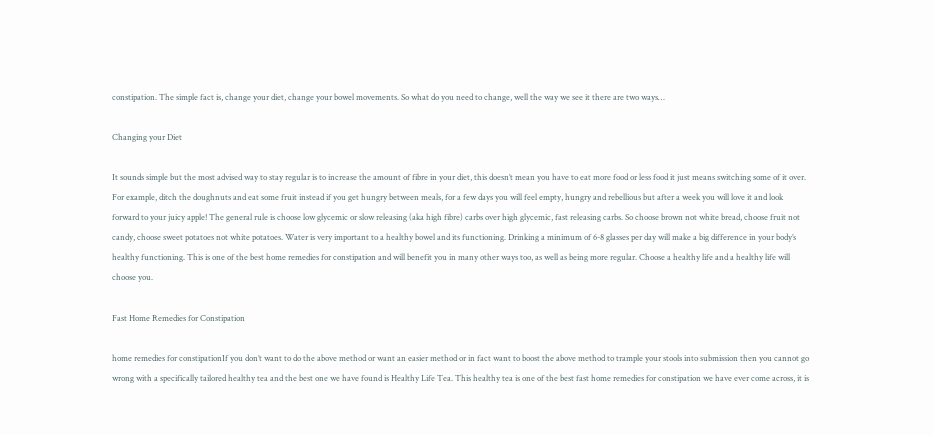constipation. The simple fact is, change your diet, change your bowel movements. So what do you need to change, well the way we see it there are two ways…

Changing your Diet

It sounds simple but the most advised way to stay regular is to increase the amount of fibre in your diet, this doesn’t mean you have to eat more food or less food it just means switching some of it over. For example, ditch the doughnuts and eat some fruit instead if you get hungry between meals, for a few days you will feel empty, hungry and rebellious but after a week you will love it and look forward to your juicy apple! The general rule is choose low glycemic or slow releasing (aka high fibre) carbs over high glycemic, fast releasing carbs. So choose brown not white bread, choose fruit not candy, choose sweet potatoes not white potatoes. Water is very important to a healthy bowel and its functioning. Drinking a minimum of 6-8 glasses per day will make a big difference in your body’s healthy functioning. This is one of the best home remedies for constipation and will benefit you in many other ways too, as well as being more regular. Choose a healthy life and a healthy life will choose you.

Fast Home Remedies for Constipation

home remedies for constipationIf you don’t want to do the above method or want an easier method or in fact want to boost the above method to trample your stools into submission then you cannot go wrong with a specifically tailored healthy tea and the best one we have found is Healthy Life Tea. This healthy tea is one of the best fast home remedies for constipation we have ever come across, it is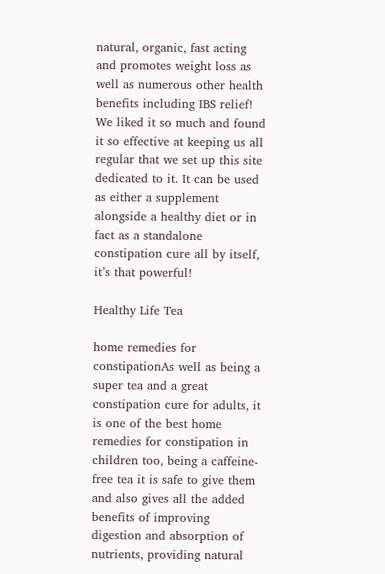natural, organic, fast acting and promotes weight loss as well as numerous other health benefits including IBS relief! We liked it so much and found it so effective at keeping us all regular that we set up this site dedicated to it. It can be used as either a supplement alongside a healthy diet or in fact as a standalone constipation cure all by itself, it’s that powerful!

Healthy Life Tea

home remedies for constipationAs well as being a super tea and a great constipation cure for adults, it is one of the best home remedies for constipation in children too, being a caffeine-free tea it is safe to give them and also gives all the added benefits of improving digestion and absorption of nutrients, providing natural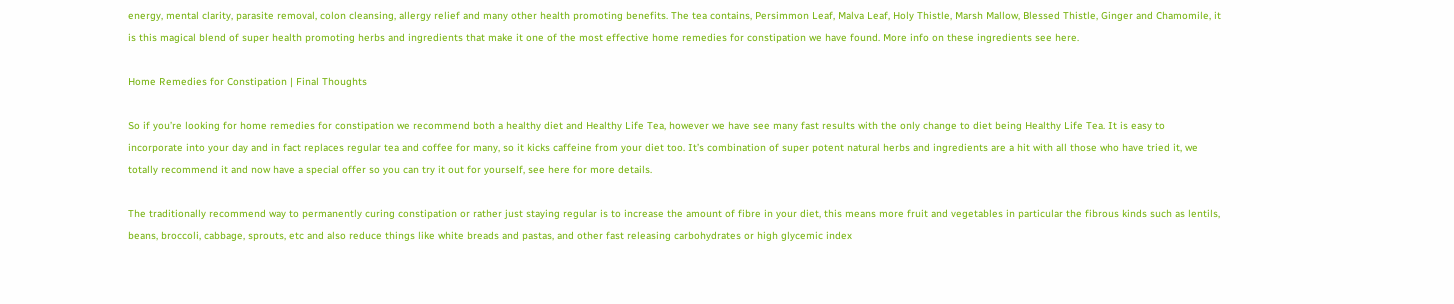energy, mental clarity, parasite removal, colon cleansing, allergy relief and many other health promoting benefits. The tea contains, Persimmon Leaf, Malva Leaf, Holy Thistle, Marsh Mallow, Blessed Thistle, Ginger and Chamomile, it is this magical blend of super health promoting herbs and ingredients that make it one of the most effective home remedies for constipation we have found. More info on these ingredients see here.

Home Remedies for Constipation | Final Thoughts

So if you’re looking for home remedies for constipation we recommend both a healthy diet and Healthy Life Tea, however we have see many fast results with the only change to diet being Healthy Life Tea. It is easy to incorporate into your day and in fact replaces regular tea and coffee for many, so it kicks caffeine from your diet too. It’s combination of super potent natural herbs and ingredients are a hit with all those who have tried it, we totally recommend it and now have a special offer so you can try it out for yourself, see here for more details.

The traditionally recommend way to permanently curing constipation or rather just staying regular is to increase the amount of fibre in your diet, this means more fruit and vegetables in particular the fibrous kinds such as lentils, beans, broccoli, cabbage, sprouts, etc and also reduce things like white breads and pastas, and other fast releasing carbohydrates or high glycemic index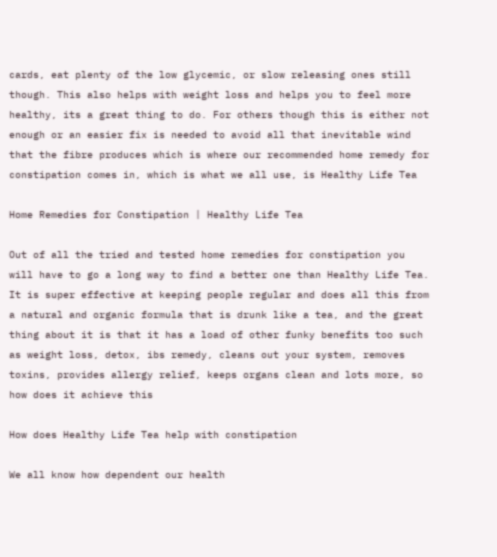cards, eat plenty of the low glycemic, or slow releasing ones still though. This also helps with weight loss and helps you to feel more healthy, its a great thing to do. For others though this is either not enough or an easier fix is needed to avoid all that inevitable wind that the fibre produces which is where our recommended home remedy for constipation comes in, which is what we all use, is Healthy Life Tea

Home Remedies for Constipation | Healthy Life Tea

Out of all the tried and tested home remedies for constipation you will have to go a long way to find a better one than Healthy Life Tea. It is super effective at keeping people regular and does all this from a natural and organic formula that is drunk like a tea, and the great thing about it is that it has a load of other funky benefits too such as weight loss, detox, ibs remedy, cleans out your system, removes toxins, provides allergy relief, keeps organs clean and lots more, so how does it achieve this

How does Healthy Life Tea help with constipation

We all know how dependent our health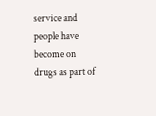service and people have become on drugs as part of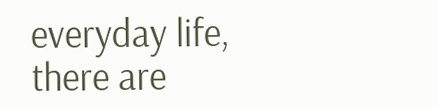everyday life, there are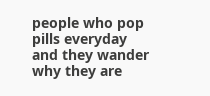people who pop pills everyday and they wander why they are